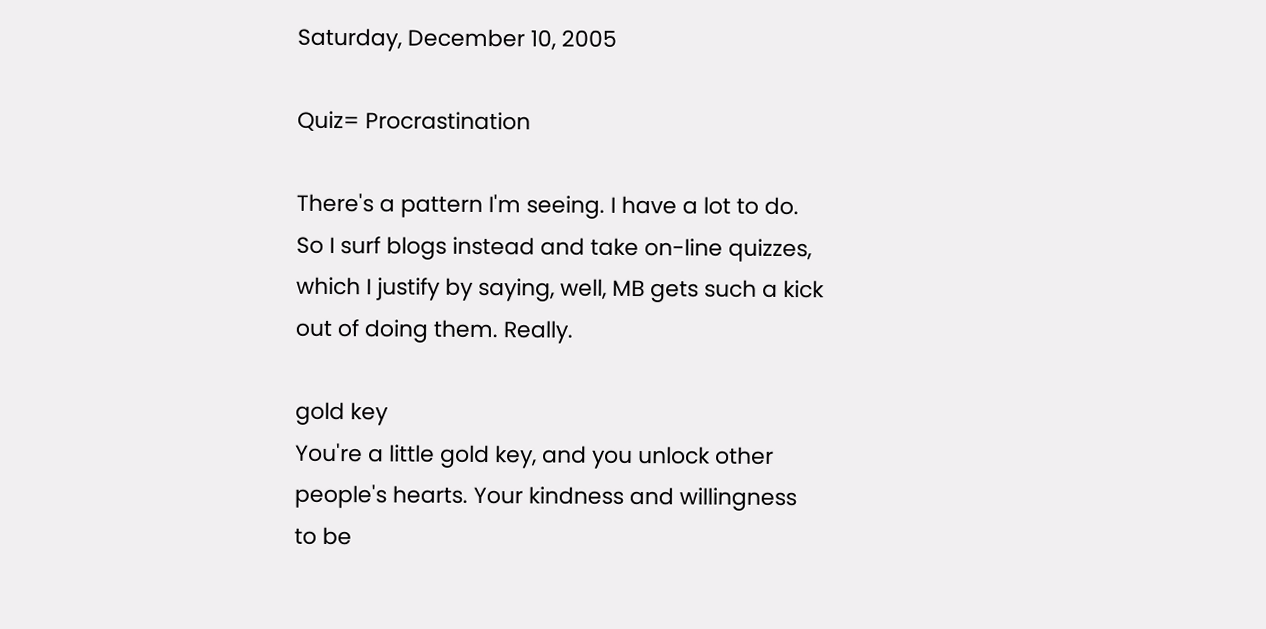Saturday, December 10, 2005

Quiz= Procrastination

There's a pattern I'm seeing. I have a lot to do. So I surf blogs instead and take on-line quizzes, which I justify by saying, well, MB gets such a kick out of doing them. Really.

gold key
You're a little gold key, and you unlock other
people's hearts. Your kindness and willingness
to be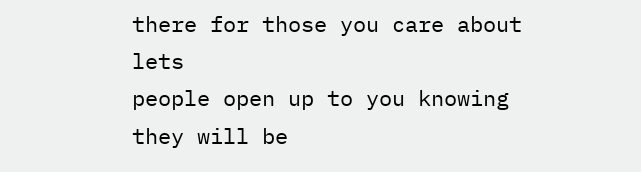there for those you care about lets
people open up to you knowing they will be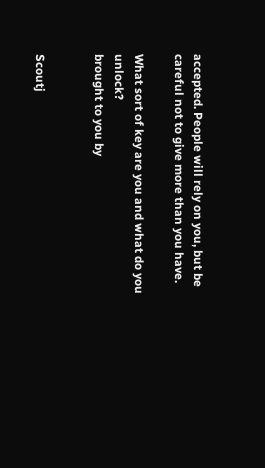accepted. People will rely on you, but be
careful not to give more than you have.

What sort of key are you and what do you unlock?
brought to you by


Scoutj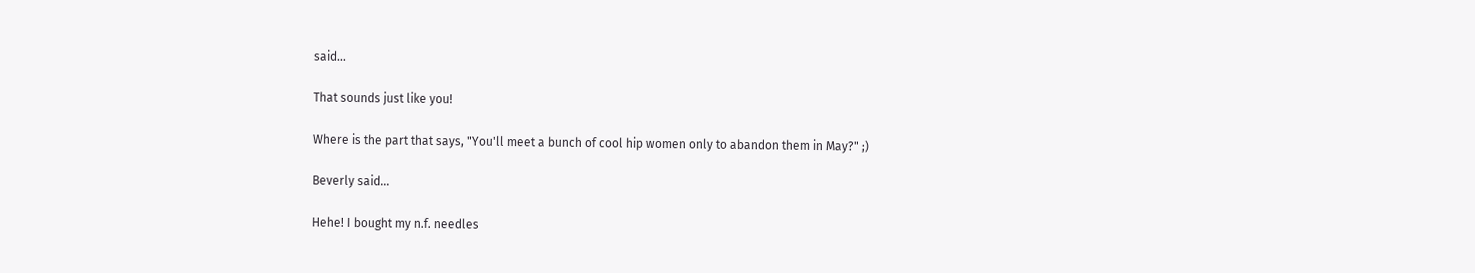said...

That sounds just like you!

Where is the part that says, "You'll meet a bunch of cool hip women only to abandon them in May?" ;)

Beverly said...

Hehe! I bought my n.f. needles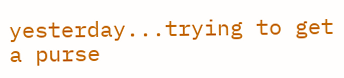yesterday...trying to get a purse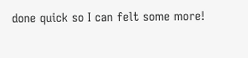done quick so I can felt some more!